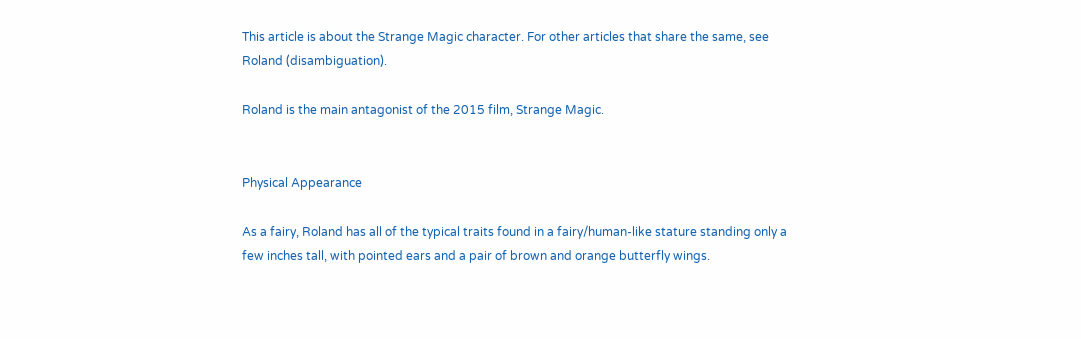This article is about the Strange Magic character. For other articles that share the same, see Roland (disambiguation).

Roland is the main antagonist of the 2015 film, Strange Magic.


Physical Appearance

As a fairy, Roland has all of the typical traits found in a fairy/human-like stature standing only a few inches tall, with pointed ears and a pair of brown and orange butterfly wings.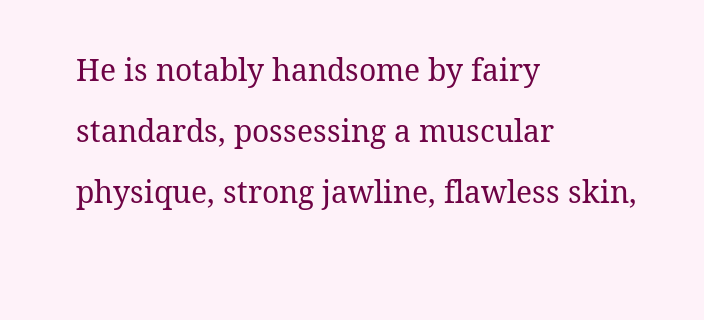He is notably handsome by fairy standards, possessing a muscular physique, strong jawline, flawless skin,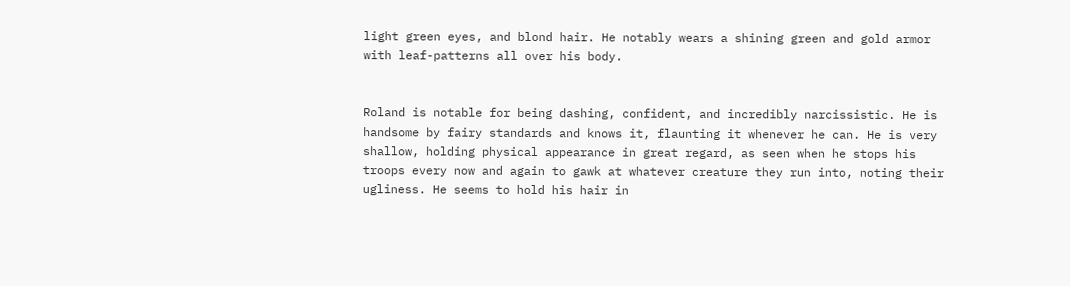light green eyes, and blond hair. He notably wears a shining green and gold armor with leaf-patterns all over his body.


Roland is notable for being dashing, confident, and incredibly narcissistic. He is handsome by fairy standards and knows it, flaunting it whenever he can. He is very shallow, holding physical appearance in great regard, as seen when he stops his troops every now and again to gawk at whatever creature they run into, noting their ugliness. He seems to hold his hair in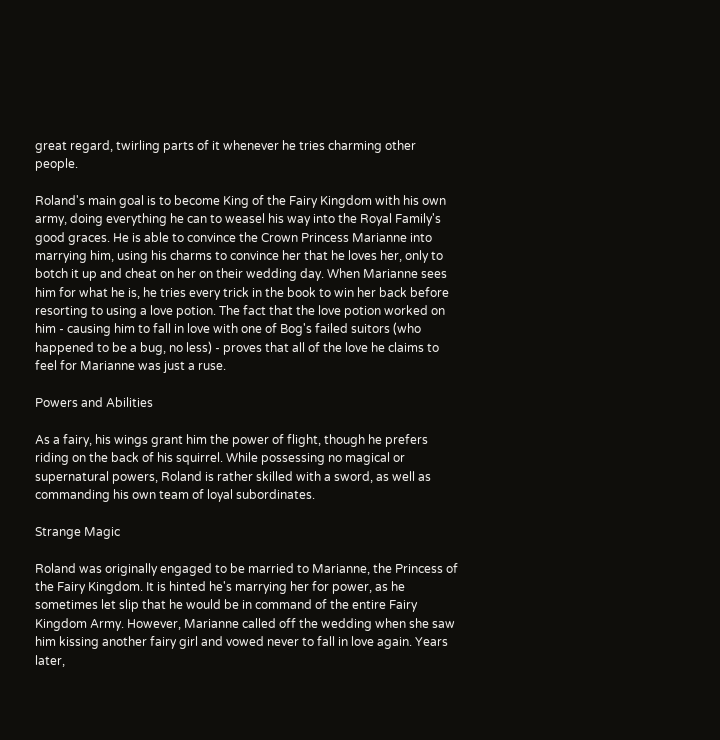great regard, twirling parts of it whenever he tries charming other people.

Roland's main goal is to become King of the Fairy Kingdom with his own army, doing everything he can to weasel his way into the Royal Family's good graces. He is able to convince the Crown Princess Marianne into marrying him, using his charms to convince her that he loves her, only to botch it up and cheat on her on their wedding day. When Marianne sees him for what he is, he tries every trick in the book to win her back before resorting to using a love potion. The fact that the love potion worked on him - causing him to fall in love with one of Bog's failed suitors (who happened to be a bug, no less) - proves that all of the love he claims to feel for Marianne was just a ruse.

Powers and Abilities

As a fairy, his wings grant him the power of flight, though he prefers riding on the back of his squirrel. While possessing no magical or supernatural powers, Roland is rather skilled with a sword, as well as commanding his own team of loyal subordinates.

Strange Magic

Roland was originally engaged to be married to Marianne, the Princess of the Fairy Kingdom. It is hinted he's marrying her for power, as he sometimes let slip that he would be in command of the entire Fairy Kingdom Army. However, Marianne called off the wedding when she saw him kissing another fairy girl and vowed never to fall in love again. Years later,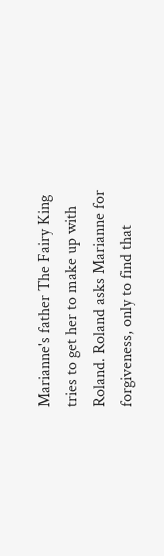Marianne's father The Fairy King tries to get her to make up with Roland. Roland asks Marianne for forgiveness, only to find that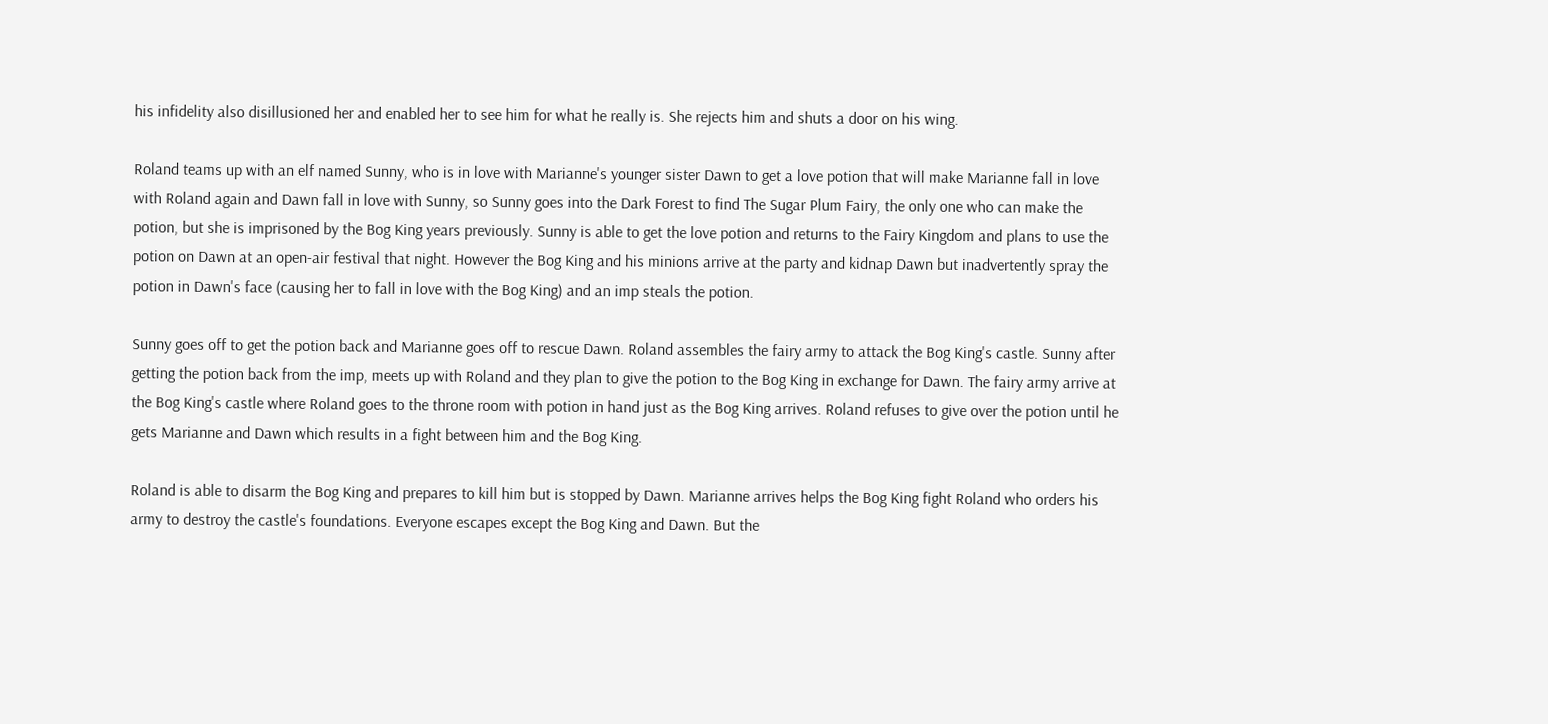his infidelity also disillusioned her and enabled her to see him for what he really is. She rejects him and shuts a door on his wing.

Roland teams up with an elf named Sunny, who is in love with Marianne's younger sister Dawn to get a love potion that will make Marianne fall in love with Roland again and Dawn fall in love with Sunny, so Sunny goes into the Dark Forest to find The Sugar Plum Fairy, the only one who can make the potion, but she is imprisoned by the Bog King years previously. Sunny is able to get the love potion and returns to the Fairy Kingdom and plans to use the potion on Dawn at an open-air festival that night. However the Bog King and his minions arrive at the party and kidnap Dawn but inadvertently spray the potion in Dawn's face (causing her to fall in love with the Bog King) and an imp steals the potion.

Sunny goes off to get the potion back and Marianne goes off to rescue Dawn. Roland assembles the fairy army to attack the Bog King's castle. Sunny after getting the potion back from the imp, meets up with Roland and they plan to give the potion to the Bog King in exchange for Dawn. The fairy army arrive at the Bog King's castle where Roland goes to the throne room with potion in hand just as the Bog King arrives. Roland refuses to give over the potion until he gets Marianne and Dawn which results in a fight between him and the Bog King.

Roland is able to disarm the Bog King and prepares to kill him but is stopped by Dawn. Marianne arrives helps the Bog King fight Roland who orders his army to destroy the castle's foundations. Everyone escapes except the Bog King and Dawn. But the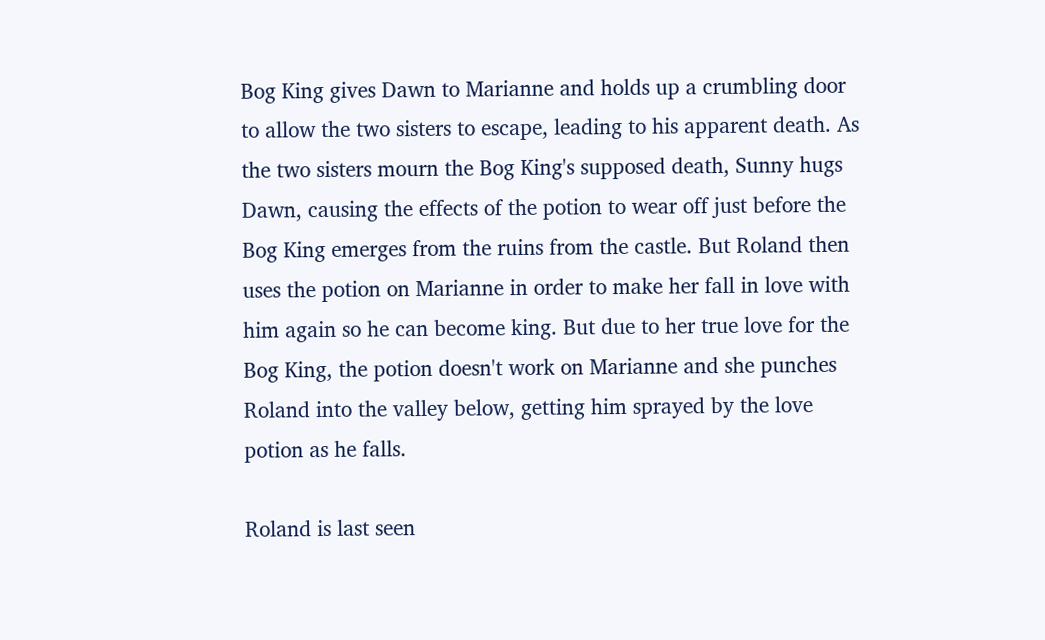Bog King gives Dawn to Marianne and holds up a crumbling door to allow the two sisters to escape, leading to his apparent death. As the two sisters mourn the Bog King's supposed death, Sunny hugs Dawn, causing the effects of the potion to wear off just before the Bog King emerges from the ruins from the castle. But Roland then uses the potion on Marianne in order to make her fall in love with him again so he can become king. But due to her true love for the Bog King, the potion doesn't work on Marianne and she punches Roland into the valley below, getting him sprayed by the love potion as he falls.

Roland is last seen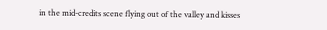in the mid-credits scene flying out of the valley and kisses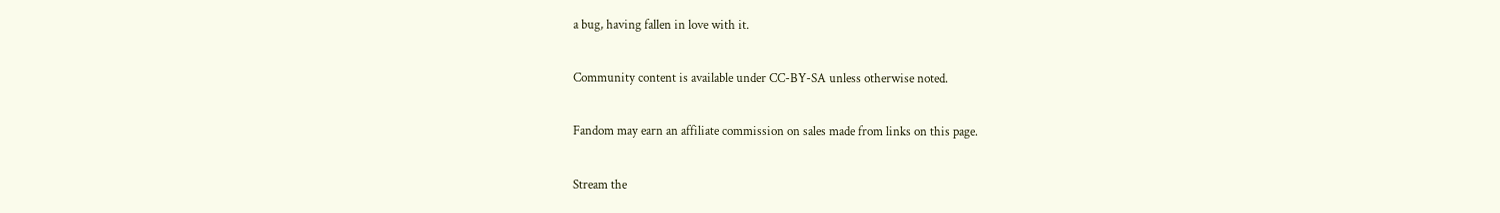a bug, having fallen in love with it.

Community content is available under CC-BY-SA unless otherwise noted.

Fandom may earn an affiliate commission on sales made from links on this page.

Stream the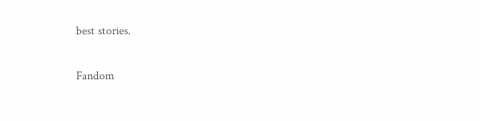best stories.

Fandom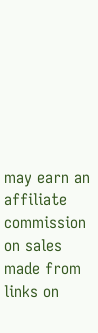may earn an affiliate commission on sales made from links on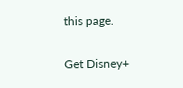this page.

Get Disney+